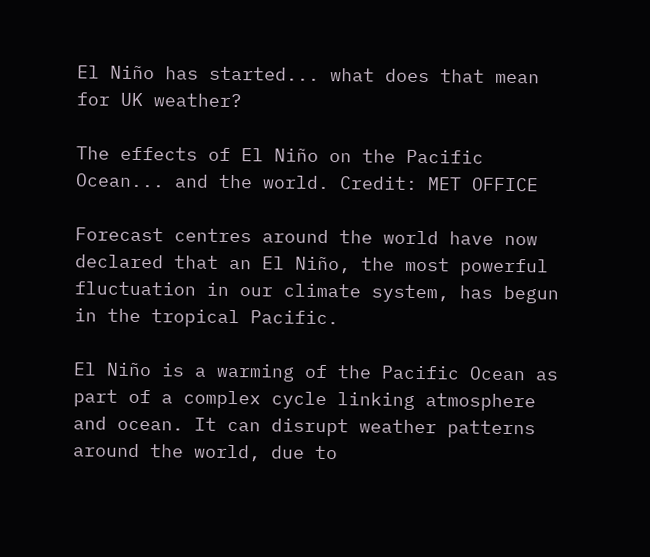El Niño has started... what does that mean for UK weather?

The effects of El Niño on the Pacific Ocean... and the world. Credit: MET OFFICE

Forecast centres around the world have now declared that an El Niño, the most powerful fluctuation in our climate system, has begun in the tropical Pacific.

El Niño is a warming of the Pacific Ocean as part of a complex cycle linking atmosphere and ocean. It can disrupt weather patterns around the world, due to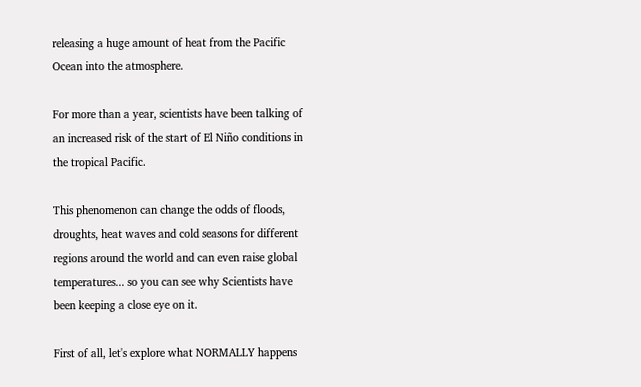releasing a huge amount of heat from the Pacific Ocean into the atmosphere.

For more than a year, scientists have been talking of an increased risk of the start of El Niño conditions in the tropical Pacific.

This phenomenon can change the odds of floods, droughts, heat waves and cold seasons for different regions around the world and can even raise global temperatures... so you can see why Scientists have been keeping a close eye on it.

First of all, let's explore what NORMALLY happens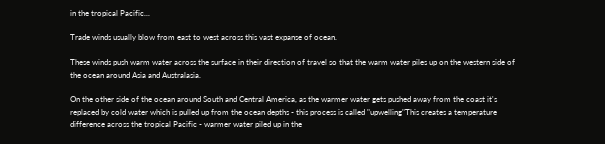in the tropical Pacific...

Trade winds usually blow from east to west across this vast expanse of ocean.

These winds push warm water across the surface in their direction of travel so that the warm water piles up on the western side of the ocean around Asia and Australasia.

On the other side of the ocean around South and Central America, as the warmer water gets pushed away from the coast it's replaced by cold water which is pulled up from the ocean depths - this process is called "upwelling"This creates a temperature difference across the tropical Pacific - warmer water piled up in the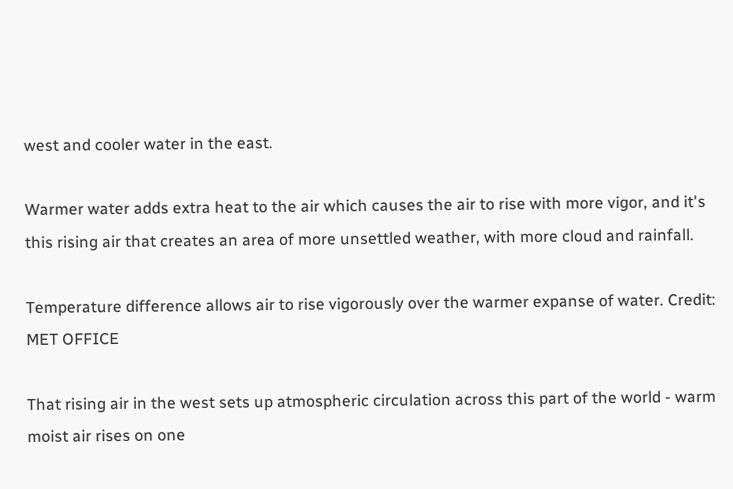west and cooler water in the east.

Warmer water adds extra heat to the air which causes the air to rise with more vigor, and it's this rising air that creates an area of more unsettled weather, with more cloud and rainfall.

Temperature difference allows air to rise vigorously over the warmer expanse of water. Credit: MET OFFICE

That rising air in the west sets up atmospheric circulation across this part of the world - warm moist air rises on one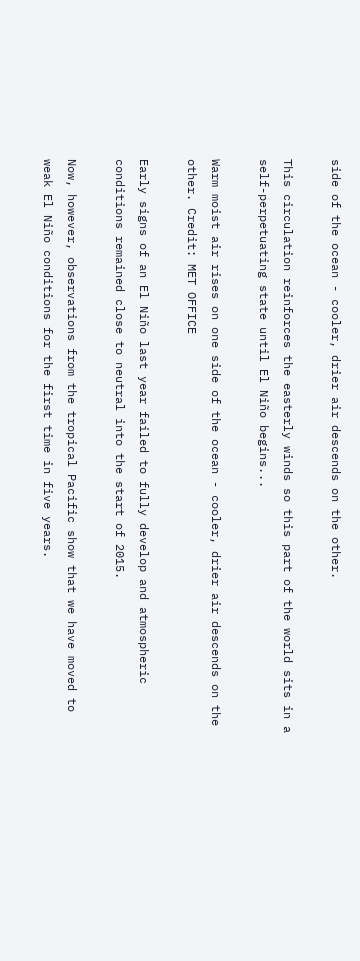side of the ocean - cooler, drier air descends on the other.

This circulation reinforces the easterly winds so this part of the world sits in a self-perpetuating state until El Niño begins...

Warm moist air rises on one side of the ocean - cooler, drier air descends on the other. Credit: MET OFFICE

Early signs of an El Niño last year failed to fully develop and atmospheric conditions remained close to neutral into the start of 2015.

Now, however, observations from the tropical Pacific show that we have moved to weak El Niño conditions for the first time in five years.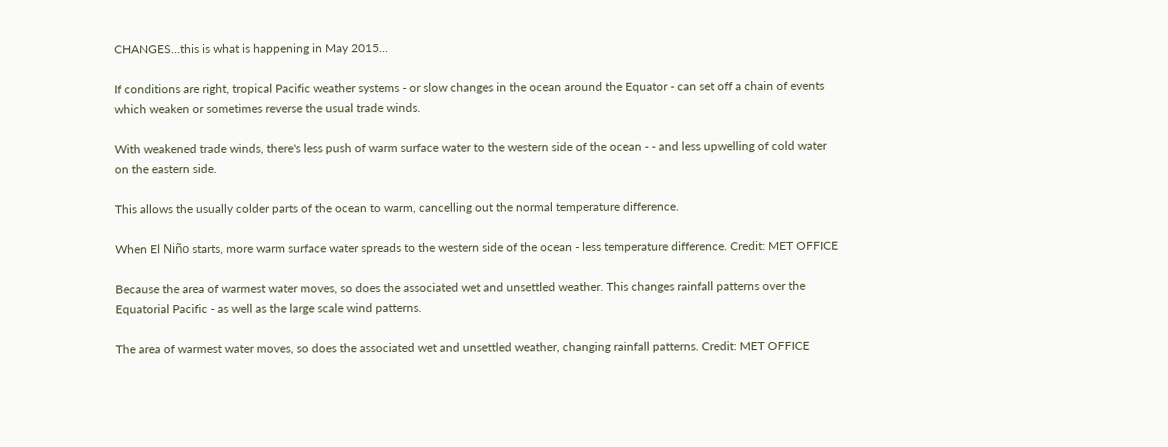CHANGES...this is what is happening in May 2015...

If conditions are right, tropical Pacific weather systems - or slow changes in the ocean around the Equator - can set off a chain of events which weaken or sometimes reverse the usual trade winds.

With weakened trade winds, there's less push of warm surface water to the western side of the ocean - - and less upwelling of cold water on the eastern side.

This allows the usually colder parts of the ocean to warm, cancelling out the normal temperature difference.

When El Niño starts, more warm surface water spreads to the western side of the ocean - less temperature difference. Credit: MET OFFICE

Because the area of warmest water moves, so does the associated wet and unsettled weather. This changes rainfall patterns over the Equatorial Pacific - as well as the large scale wind patterns.

The area of warmest water moves, so does the associated wet and unsettled weather, changing rainfall patterns. Credit: MET OFFICE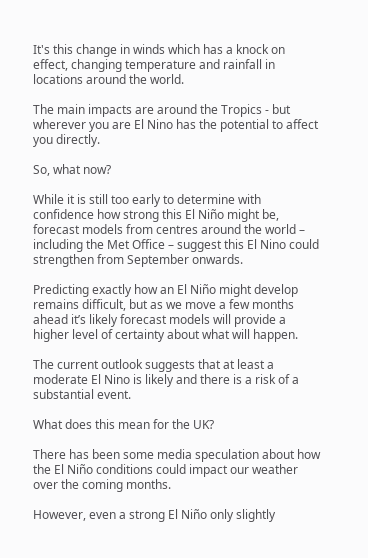It's this change in winds which has a knock on effect, changing temperature and rainfall in locations around the world.

The main impacts are around the Tropics - but wherever you are El Nino has the potential to affect you directly.

So, what now?

While it is still too early to determine with confidence how strong this El Niño might be, forecast models from centres around the world – including the Met Office – suggest this El Nino could strengthen from September onwards.

Predicting exactly how an El Niño might develop remains difficult, but as we move a few months ahead it’s likely forecast models will provide a higher level of certainty about what will happen.

The current outlook suggests that at least a moderate El Nino is likely and there is a risk of a substantial event.

What does this mean for the UK?

There has been some media speculation about how the El Niño conditions could impact our weather over the coming months.

However, even a strong El Niño only slightly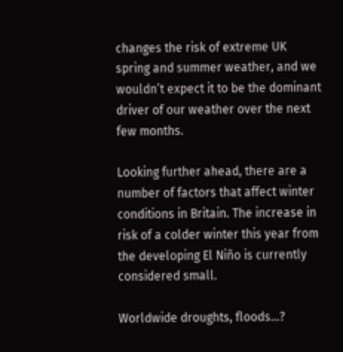changes the risk of extreme UK spring and summer weather, and we wouldn’t expect it to be the dominant driver of our weather over the next few months.

Looking further ahead, there are a number of factors that affect winter conditions in Britain. The increase in risk of a colder winter this year from the developing El Niño is currently considered small.

Worldwide droughts, floods...?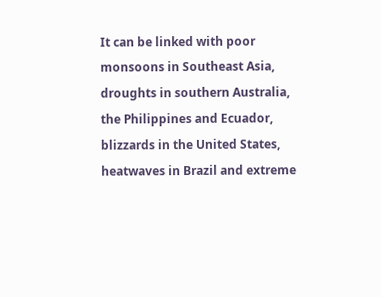It can be linked with poor monsoons in Southeast Asia, droughts in southern Australia, the Philippines and Ecuador, blizzards in the United States, heatwaves in Brazil and extreme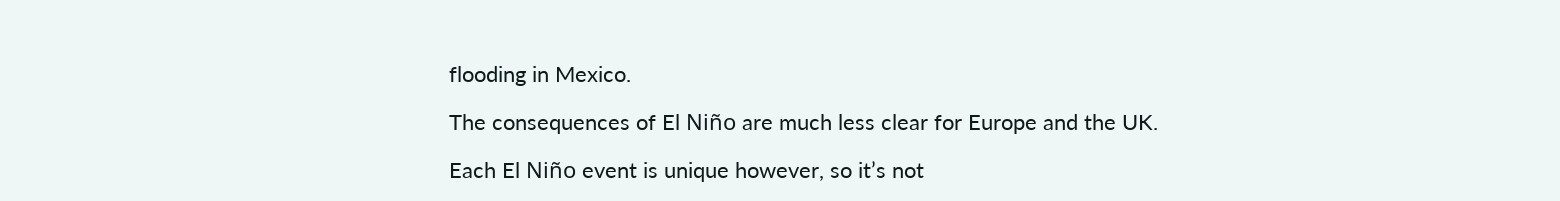flooding in Mexico.

The consequences of El Niño are much less clear for Europe and the UK.

Each El Niño event is unique however, so it’s not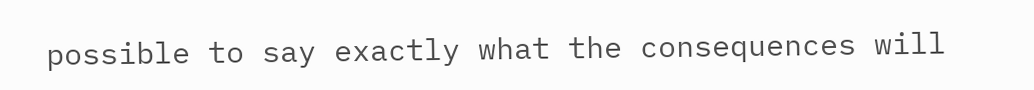possible to say exactly what the consequences will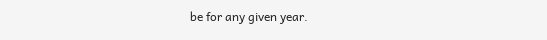be for any given year.